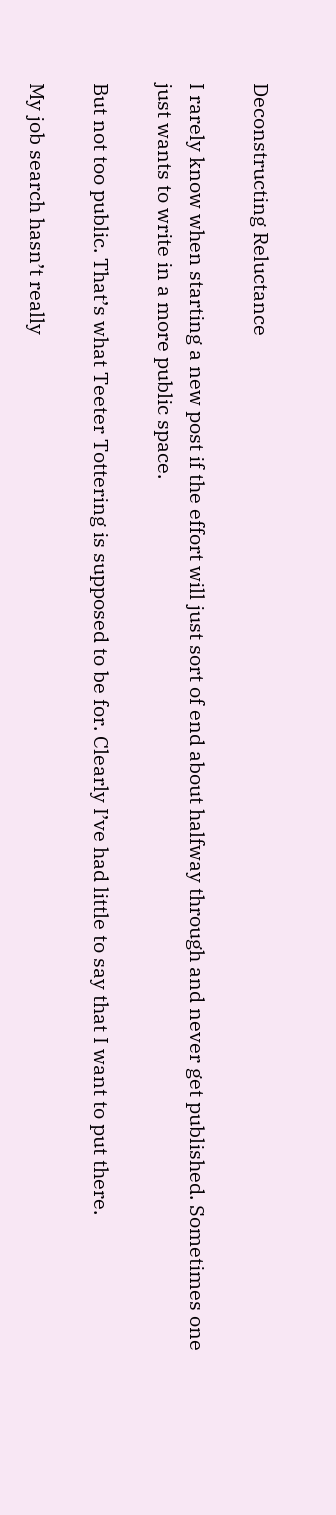Deconstructing Reluctance

I rarely know when starting a new post if the effort will just sort of end about halfway through and never get published. Sometimes one just wants to write in a more public space.

But not too public. That’s what Teeter Tottering is supposed to be for. Clearly I’ve had little to say that I want to put there.

My job search hasn’t really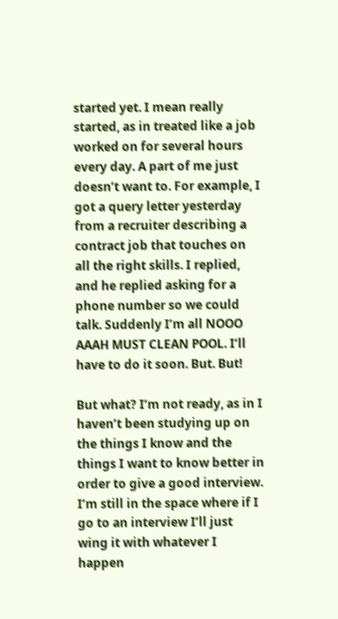started yet. I mean really started, as in treated like a job worked on for several hours every day. A part of me just doesn’t want to. For example, I got a query letter yesterday from a recruiter describing a contract job that touches on all the right skills. I replied, and he replied asking for a phone number so we could talk. Suddenly I’m all NOOO AAAH MUST CLEAN POOL. I’ll have to do it soon. But. But!

But what? I’m not ready, as in I haven’t been studying up on the things I know and the things I want to know better in order to give a good interview. I’m still in the space where if I go to an interview I’ll just wing it with whatever I happen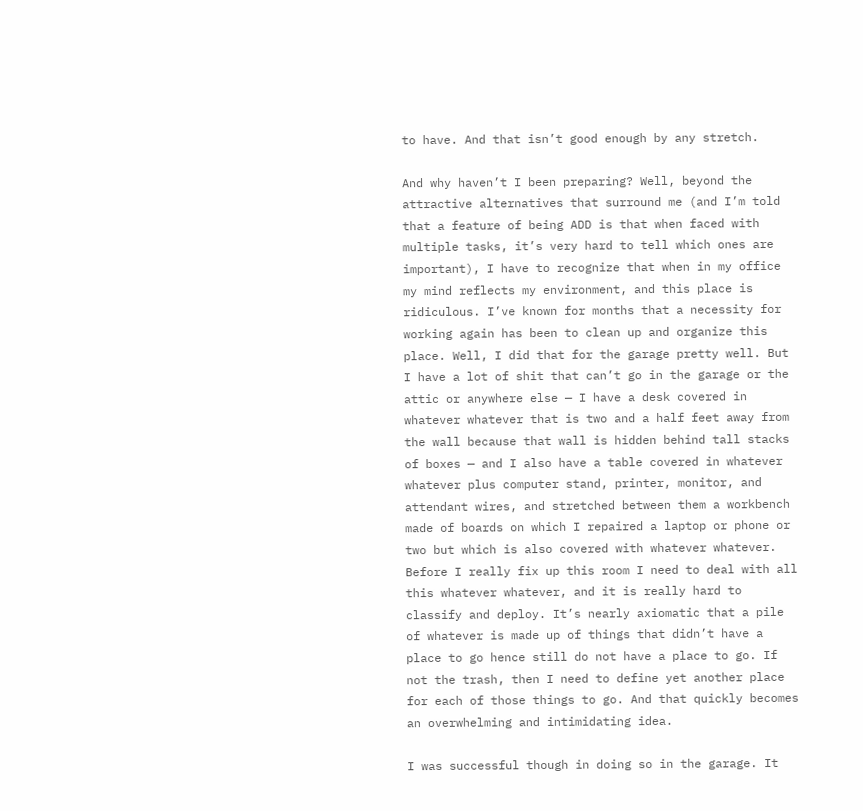to have. And that isn’t good enough by any stretch.

And why haven’t I been preparing? Well, beyond the attractive alternatives that surround me (and I’m told that a feature of being ADD is that when faced with multiple tasks, it’s very hard to tell which ones are important), I have to recognize that when in my office my mind reflects my environment, and this place is ridiculous. I’ve known for months that a necessity for working again has been to clean up and organize this place. Well, I did that for the garage pretty well. But I have a lot of shit that can’t go in the garage or the attic or anywhere else — I have a desk covered in whatever whatever that is two and a half feet away from the wall because that wall is hidden behind tall stacks of boxes — and I also have a table covered in whatever whatever plus computer stand, printer, monitor, and attendant wires, and stretched between them a workbench made of boards on which I repaired a laptop or phone or two but which is also covered with whatever whatever. Before I really fix up this room I need to deal with all this whatever whatever, and it is really hard to classify and deploy. It’s nearly axiomatic that a pile of whatever is made up of things that didn’t have a place to go hence still do not have a place to go. If not the trash, then I need to define yet another place for each of those things to go. And that quickly becomes an overwhelming and intimidating idea.

I was successful though in doing so in the garage. It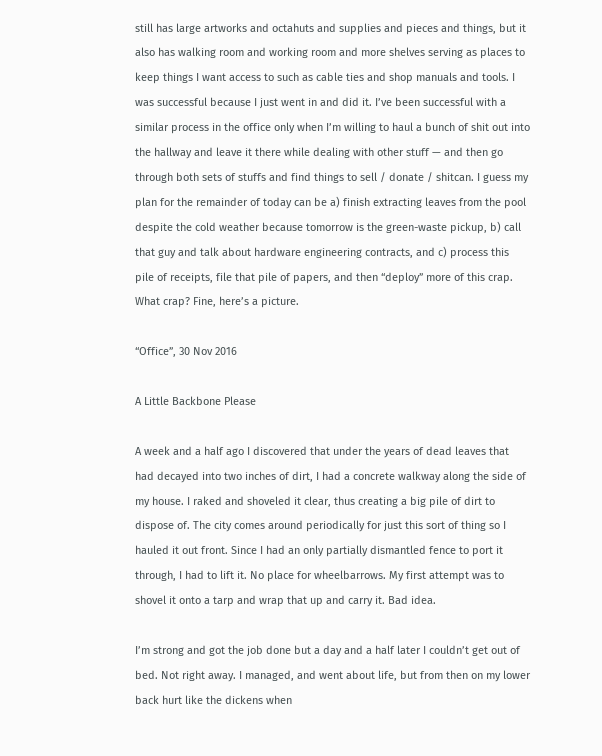still has large artworks and octahuts and supplies and pieces and things, but it also has walking room and working room and more shelves serving as places to keep things I want access to such as cable ties and shop manuals and tools. I was successful because I just went in and did it. I’ve been successful with a similar process in the office only when I’m willing to haul a bunch of shit out into the hallway and leave it there while dealing with other stuff — and then go through both sets of stuffs and find things to sell / donate / shitcan. I guess my plan for the remainder of today can be a) finish extracting leaves from the pool despite the cold weather because tomorrow is the green-waste pickup, b) call that guy and talk about hardware engineering contracts, and c) process this pile of receipts, file that pile of papers, and then “deploy” more of this crap. What crap? Fine, here’s a picture.

“Office”, 30 Nov 2016

A Little Backbone Please

A week and a half ago I discovered that under the years of dead leaves that had decayed into two inches of dirt, I had a concrete walkway along the side of my house. I raked and shoveled it clear, thus creating a big pile of dirt to dispose of. The city comes around periodically for just this sort of thing so I hauled it out front. Since I had an only partially dismantled fence to port it through, I had to lift it. No place for wheelbarrows. My first attempt was to shovel it onto a tarp and wrap that up and carry it. Bad idea.

I’m strong and got the job done but a day and a half later I couldn’t get out of bed. Not right away. I managed, and went about life, but from then on my lower back hurt like the dickens when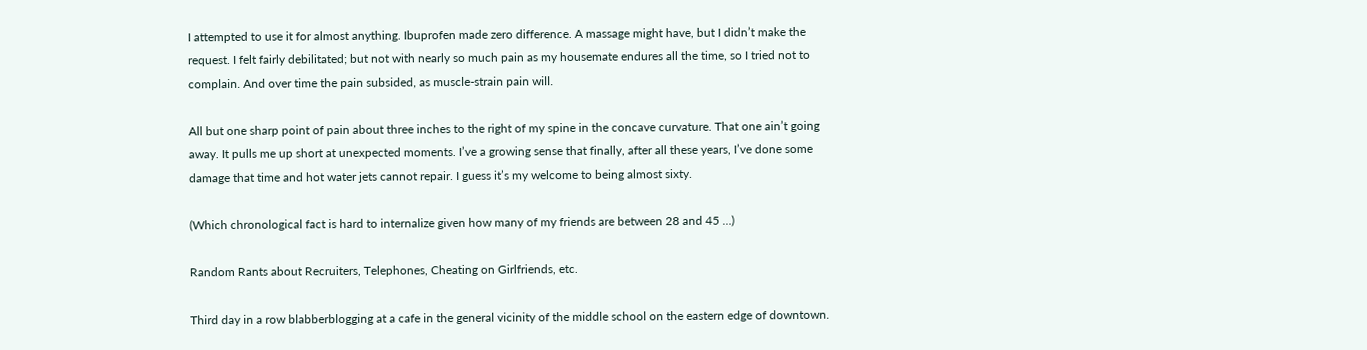I attempted to use it for almost anything. Ibuprofen made zero difference. A massage might have, but I didn’t make the request. I felt fairly debilitated; but not with nearly so much pain as my housemate endures all the time, so I tried not to complain. And over time the pain subsided, as muscle-strain pain will.

All but one sharp point of pain about three inches to the right of my spine in the concave curvature. That one ain’t going away. It pulls me up short at unexpected moments. I’ve a growing sense that finally, after all these years, I’ve done some damage that time and hot water jets cannot repair. I guess it’s my welcome to being almost sixty.

(Which chronological fact is hard to internalize given how many of my friends are between 28 and 45 …)

Random Rants about Recruiters, Telephones, Cheating on Girlfriends, etc.

Third day in a row blabberblogging at a cafe in the general vicinity of the middle school on the eastern edge of downtown.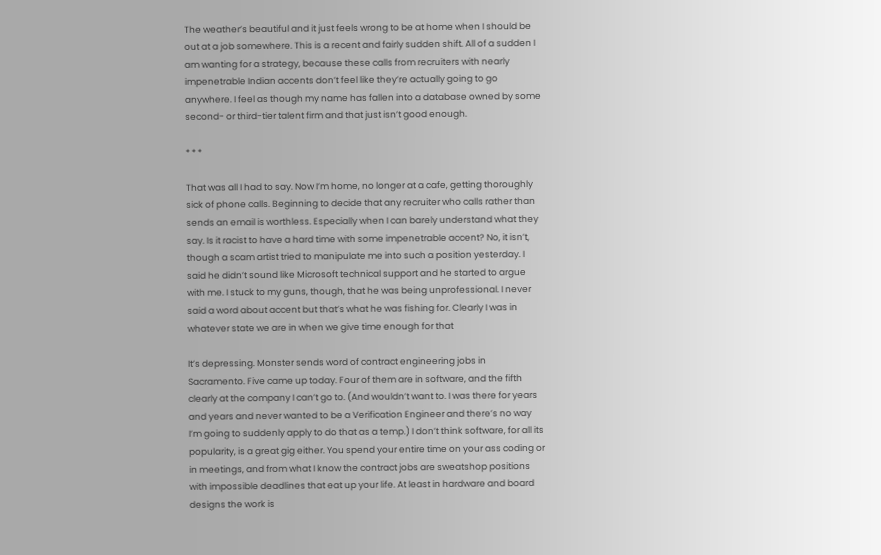The weather’s beautiful and it just feels wrong to be at home when I should be out at a job somewhere. This is a recent and fairly sudden shift. All of a sudden I am wanting for a strategy, because these calls from recruiters with nearly impenetrable Indian accents don’t feel like they’re actually going to go anywhere. I feel as though my name has fallen into a database owned by some second- or third-tier talent firm and that just isn’t good enough.

* * *

That was all I had to say. Now I’m home, no longer at a cafe, getting thoroughly sick of phone calls. Beginning to decide that any recruiter who calls rather than sends an email is worthless. Especially when I can barely understand what they say. Is it racist to have a hard time with some impenetrable accent? No, it isn’t, though a scam artist tried to manipulate me into such a position yesterday. I said he didn’t sound like Microsoft technical support and he started to argue with me. I stuck to my guns, though, that he was being unprofessional. I never said a word about accent but that’s what he was fishing for. Clearly I was in whatever state we are in when we give time enough for that

It’s depressing. Monster sends word of contract engineering jobs in Sacramento. Five came up today. Four of them are in software, and the fifth clearly at the company I can’t go to. (And wouldn’t want to. I was there for years and years and never wanted to be a Verification Engineer and there’s no way I’m going to suddenly apply to do that as a temp.) I don’t think software, for all its popularity, is a great gig either. You spend your entire time on your ass coding or in meetings, and from what I know the contract jobs are sweatshop positions with impossible deadlines that eat up your life. At least in hardware and board designs the work is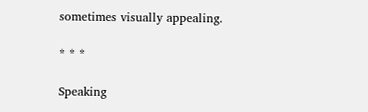sometimes visually appealing.

* * *

Speaking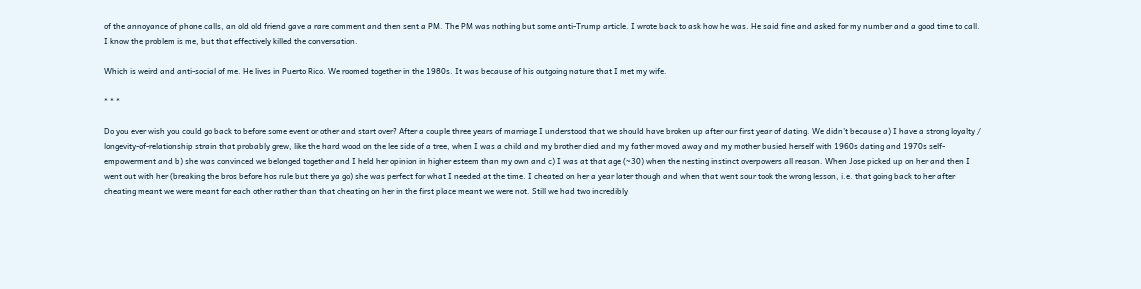of the annoyance of phone calls, an old old friend gave a rare comment and then sent a PM. The PM was nothing but some anti-Trump article. I wrote back to ask how he was. He said fine and asked for my number and a good time to call. I know the problem is me, but that effectively killed the conversation.

Which is weird and anti-social of me. He lives in Puerto Rico. We roomed together in the 1980s. It was because of his outgoing nature that I met my wife.

* * *

Do you ever wish you could go back to before some event or other and start over? After a couple three years of marriage I understood that we should have broken up after our first year of dating. We didn’t because a) I have a strong loyalty / longevity-of-relationship strain that probably grew, like the hard wood on the lee side of a tree, when I was a child and my brother died and my father moved away and my mother busied herself with 1960s dating and 1970s self-empowerment and b) she was convinced we belonged together and I held her opinion in higher esteem than my own and c) I was at that age (~30) when the nesting instinct overpowers all reason. When Jose picked up on her and then I went out with her (breaking the bros before hos rule but there ya go) she was perfect for what I needed at the time. I cheated on her a year later though and when that went sour took the wrong lesson, i.e. that going back to her after cheating meant we were meant for each other rather than that cheating on her in the first place meant we were not. Still we had two incredibly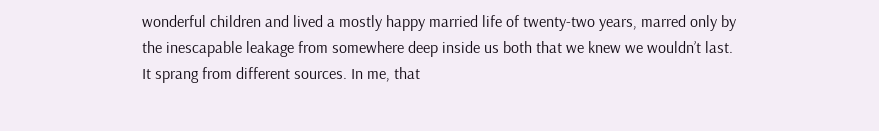wonderful children and lived a mostly happy married life of twenty-two years, marred only by the inescapable leakage from somewhere deep inside us both that we knew we wouldn’t last. It sprang from different sources. In me, that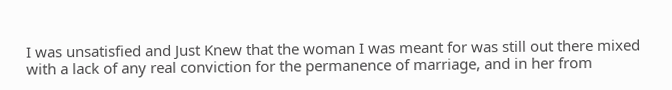I was unsatisfied and Just Knew that the woman I was meant for was still out there mixed with a lack of any real conviction for the permanence of marriage, and in her from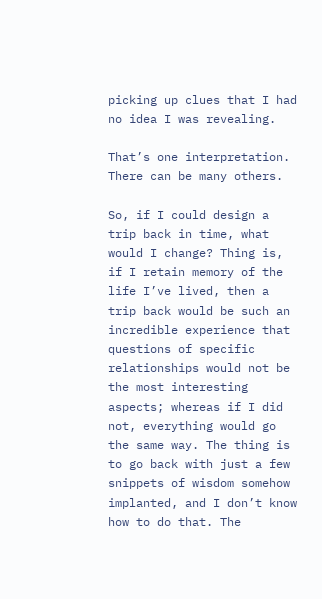picking up clues that I had no idea I was revealing.

That’s one interpretation. There can be many others.

So, if I could design a trip back in time, what would I change? Thing is, if I retain memory of the life I’ve lived, then a trip back would be such an incredible experience that questions of specific relationships would not be the most interesting aspects; whereas if I did not, everything would go the same way. The thing is to go back with just a few snippets of wisdom somehow implanted, and I don’t know how to do that. The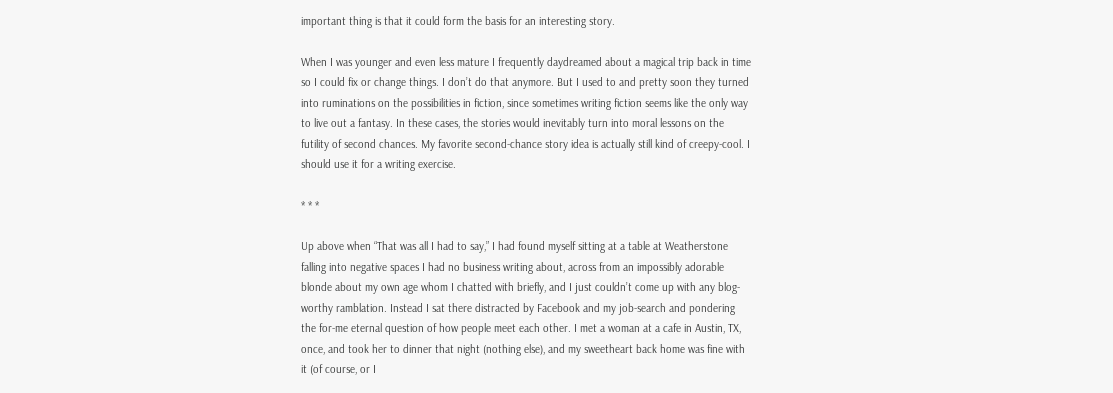important thing is that it could form the basis for an interesting story.

When I was younger and even less mature I frequently daydreamed about a magical trip back in time so I could fix or change things. I don’t do that anymore. But I used to and pretty soon they turned into ruminations on the possibilities in fiction, since sometimes writing fiction seems like the only way to live out a fantasy. In these cases, the stories would inevitably turn into moral lessons on the futility of second chances. My favorite second-chance story idea is actually still kind of creepy-cool. I should use it for a writing exercise.

* * *

Up above when “That was all I had to say,” I had found myself sitting at a table at Weatherstone falling into negative spaces I had no business writing about, across from an impossibly adorable blonde about my own age whom I chatted with briefly, and I just couldn’t come up with any blog-worthy ramblation. Instead I sat there distracted by Facebook and my job-search and pondering the for-me eternal question of how people meet each other. I met a woman at a cafe in Austin, TX, once, and took her to dinner that night (nothing else), and my sweetheart back home was fine with it (of course, or I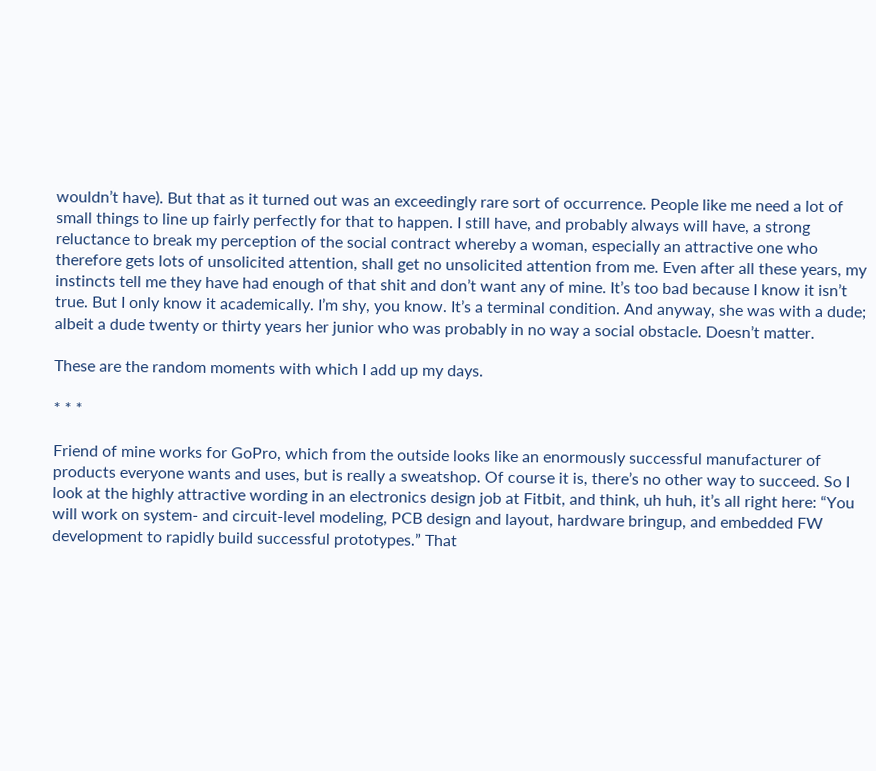wouldn’t have). But that as it turned out was an exceedingly rare sort of occurrence. People like me need a lot of small things to line up fairly perfectly for that to happen. I still have, and probably always will have, a strong reluctance to break my perception of the social contract whereby a woman, especially an attractive one who therefore gets lots of unsolicited attention, shall get no unsolicited attention from me. Even after all these years, my instincts tell me they have had enough of that shit and don’t want any of mine. It’s too bad because I know it isn’t true. But I only know it academically. I’m shy, you know. It’s a terminal condition. And anyway, she was with a dude; albeit a dude twenty or thirty years her junior who was probably in no way a social obstacle. Doesn’t matter.

These are the random moments with which I add up my days.

* * *

Friend of mine works for GoPro, which from the outside looks like an enormously successful manufacturer of products everyone wants and uses, but is really a sweatshop. Of course it is, there’s no other way to succeed. So I look at the highly attractive wording in an electronics design job at Fitbit, and think, uh huh, it’s all right here: “You will work on system- and circuit-level modeling, PCB design and layout, hardware bringup, and embedded FW development to rapidly build successful prototypes.” That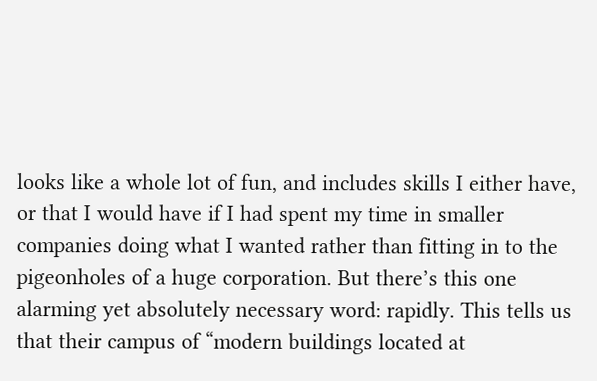looks like a whole lot of fun, and includes skills I either have, or that I would have if I had spent my time in smaller companies doing what I wanted rather than fitting in to the pigeonholes of a huge corporation. But there’s this one alarming yet absolutely necessary word: rapidly. This tells us that their campus of “modern buildings located at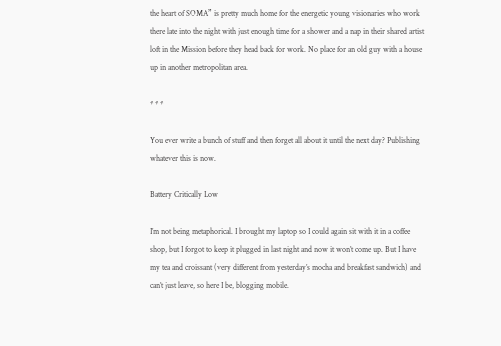the heart of SOMA” is pretty much home for the energetic young visionaries who work there late into the night with just enough time for a shower and a nap in their shared artist loft in the Mission before they head back for work. No place for an old guy with a house up in another metropolitan area.

* * *

You ever write a bunch of stuff and then forget all about it until the next day? Publishing whatever this is now.

Battery Critically Low

I’m not being metaphorical. I brought my laptop so I could again sit with it in a coffee shop, but I forgot to keep it plugged in last night and now it won’t come up. But I have my tea and croissant (very different from yesterday’s mocha and breakfast sandwich) and can’t just leave, so here I be, blogging mobile.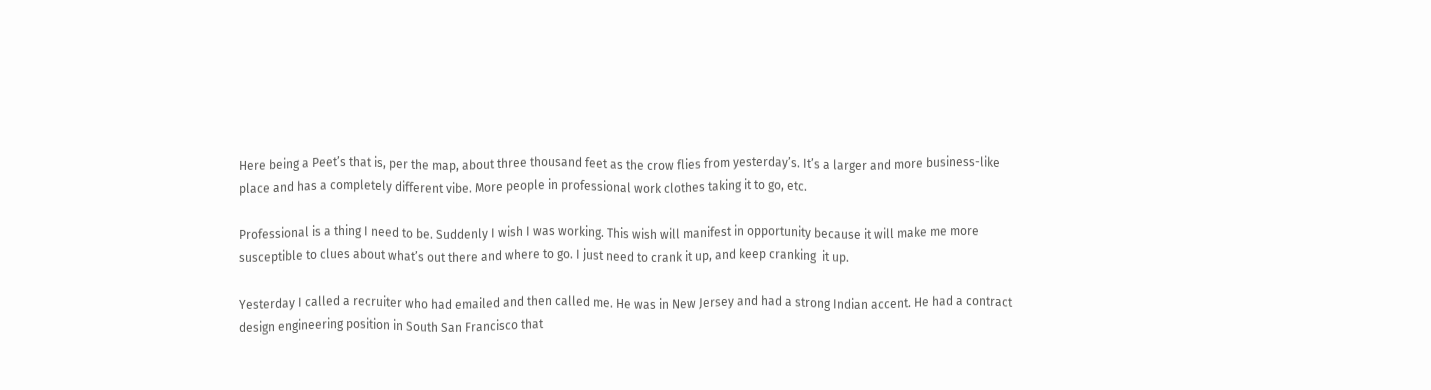Here being a Peet’s that is, per the map, about three thousand feet as the crow flies from yesterday’s. It’s a larger and more business-like place and has a completely different vibe. More people in professional work clothes taking it to go, etc.

Professional is a thing I need to be. Suddenly I wish I was working. This wish will manifest in opportunity because it will make me more susceptible to clues about what’s out there and where to go. I just need to crank it up, and keep cranking  it up.

Yesterday I called a recruiter who had emailed and then called me. He was in New Jersey and had a strong Indian accent. He had a contract design engineering position in South San Francisco that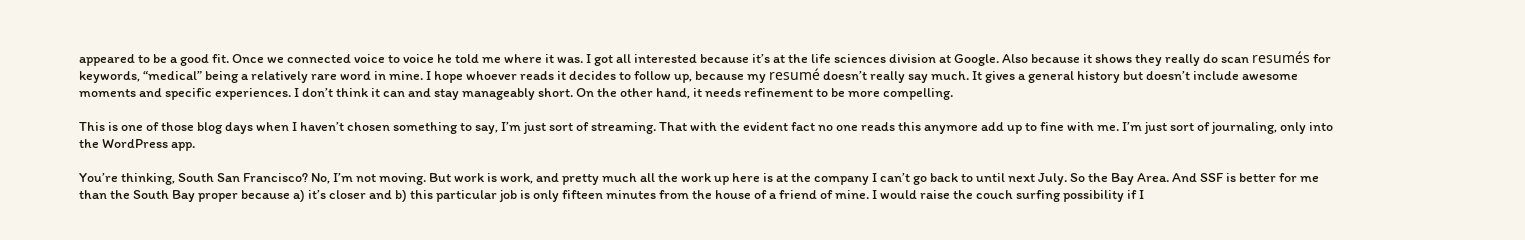appeared to be a good fit. Once we connected voice to voice he told me where it was. I got all interested because it’s at the life sciences division at Google. Also because it shows they really do scan resumés for keywords, “medical” being a relatively rare word in mine. I hope whoever reads it decides to follow up, because my resumé doesn’t really say much. It gives a general history but doesn’t include awesome moments and specific experiences. I don’t think it can and stay manageably short. On the other hand, it needs refinement to be more compelling.

This is one of those blog days when I haven’t chosen something to say, I’m just sort of streaming. That with the evident fact no one reads this anymore add up to fine with me. I’m just sort of journaling, only into the WordPress app.

You’re thinking, South San Francisco? No, I’m not moving. But work is work, and pretty much all the work up here is at the company I can’t go back to until next July. So the Bay Area. And SSF is better for me than the South Bay proper because a) it’s closer and b) this particular job is only fifteen minutes from the house of a friend of mine. I would raise the couch surfing possibility if I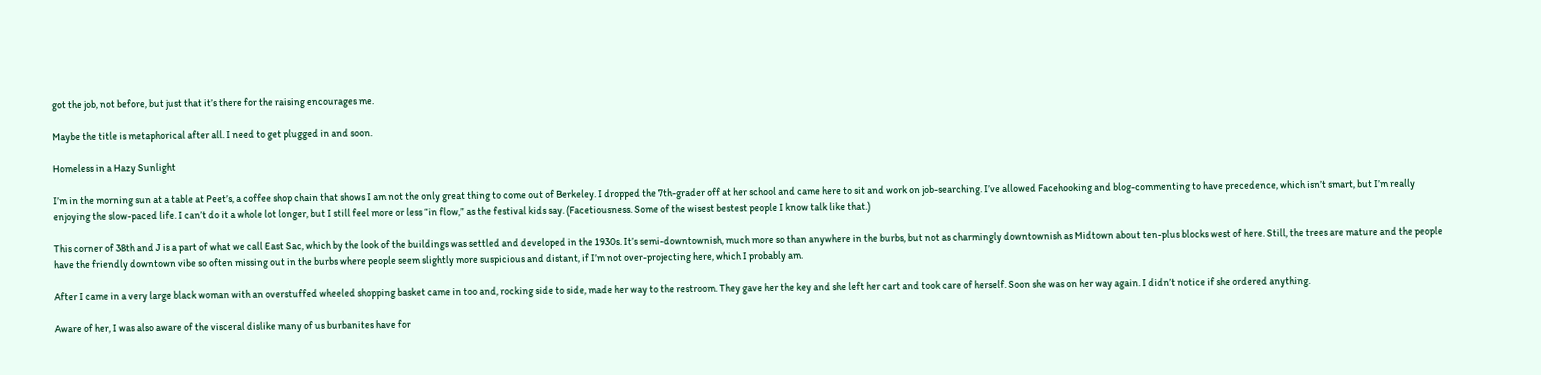got the job, not before, but just that it’s there for the raising encourages me.

Maybe the title is metaphorical after all. I need to get plugged in and soon.

Homeless in a Hazy Sunlight

I’m in the morning sun at a table at Peet’s, a coffee shop chain that shows I am not the only great thing to come out of Berkeley. I dropped the 7th-grader off at her school and came here to sit and work on job-searching. I’ve allowed Facehooking and blog-commenting to have precedence, which isn’t smart, but I’m really enjoying the slow-paced life. I can’t do it a whole lot longer, but I still feel more or less “in flow,” as the festival kids say. (Facetiousness. Some of the wisest bestest people I know talk like that.)

This corner of 38th and J is a part of what we call East Sac, which by the look of the buildings was settled and developed in the 1930s. It’s semi-downtownish, much more so than anywhere in the burbs, but not as charmingly downtownish as Midtown about ten-plus blocks west of here. Still, the trees are mature and the people have the friendly downtown vibe so often missing out in the burbs where people seem slightly more suspicious and distant, if I’m not over-projecting here, which I probably am.

After I came in a very large black woman with an overstuffed wheeled shopping basket came in too and, rocking side to side, made her way to the restroom. They gave her the key and she left her cart and took care of herself. Soon she was on her way again. I didn’t notice if she ordered anything.

Aware of her, I was also aware of the visceral dislike many of us burbanites have for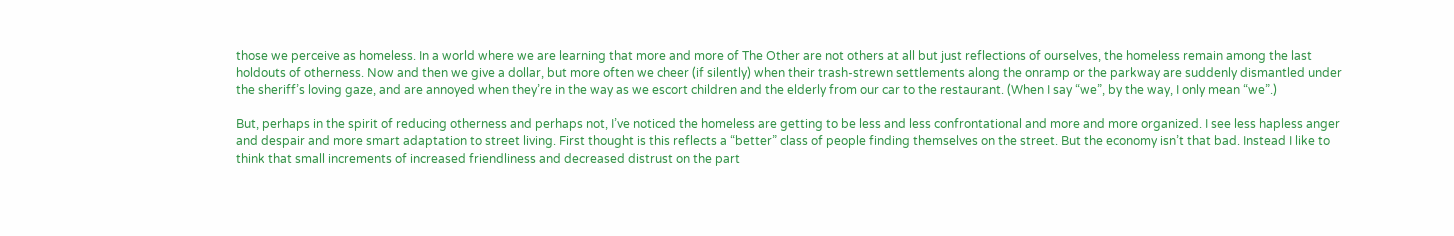those we perceive as homeless. In a world where we are learning that more and more of The Other are not others at all but just reflections of ourselves, the homeless remain among the last holdouts of otherness. Now and then we give a dollar, but more often we cheer (if silently) when their trash-strewn settlements along the onramp or the parkway are suddenly dismantled under the sheriff’s loving gaze, and are annoyed when they’re in the way as we escort children and the elderly from our car to the restaurant. (When I say “we”, by the way, I only mean “we”.)

But, perhaps in the spirit of reducing otherness and perhaps not, I’ve noticed the homeless are getting to be less and less confrontational and more and more organized. I see less hapless anger and despair and more smart adaptation to street living. First thought is this reflects a “better” class of people finding themselves on the street. But the economy isn’t that bad. Instead I like to think that small increments of increased friendliness and decreased distrust on the part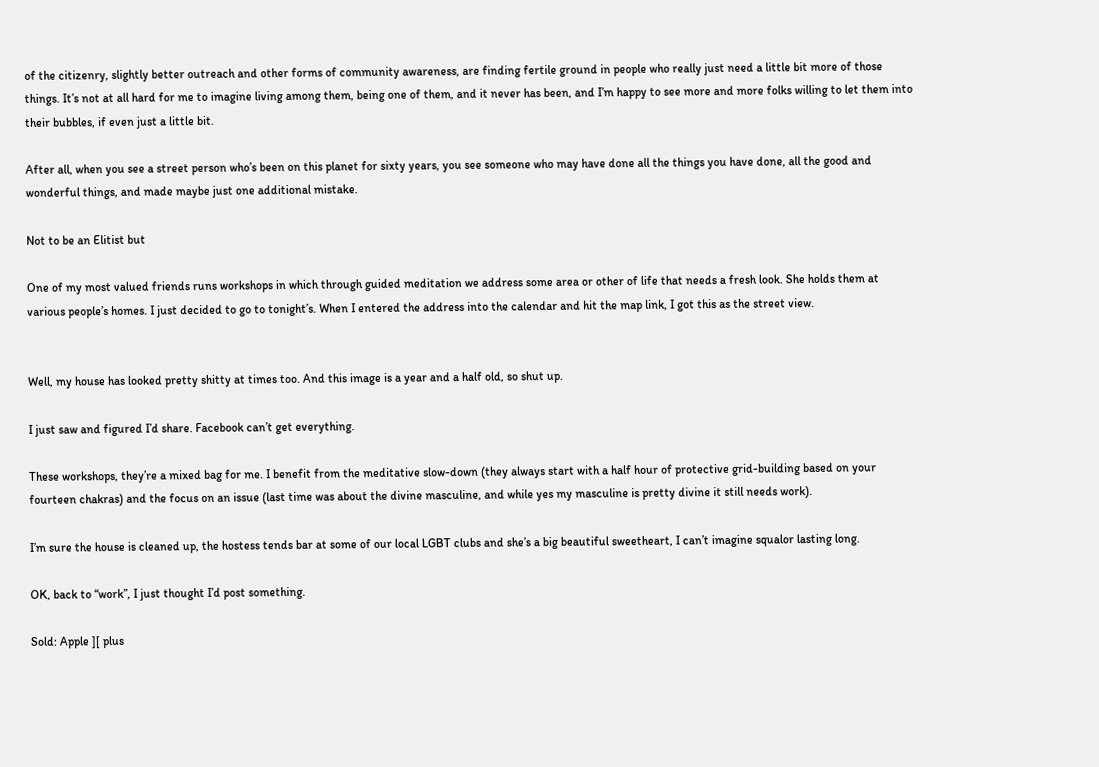of the citizenry, slightly better outreach and other forms of community awareness, are finding fertile ground in people who really just need a little bit more of those things. It’s not at all hard for me to imagine living among them, being one of them, and it never has been, and I’m happy to see more and more folks willing to let them into their bubbles, if even just a little bit.

After all, when you see a street person who’s been on this planet for sixty years, you see someone who may have done all the things you have done, all the good and wonderful things, and made maybe just one additional mistake.

Not to be an Elitist but

One of my most valued friends runs workshops in which through guided meditation we address some area or other of life that needs a fresh look. She holds them at various people’s homes. I just decided to go to tonight’s. When I entered the address into the calendar and hit the map link, I got this as the street view.


Well, my house has looked pretty shitty at times too. And this image is a year and a half old, so shut up.

I just saw and figured I’d share. Facebook can’t get everything.

These workshops, they’re a mixed bag for me. I benefit from the meditative slow-down (they always start with a half hour of protective grid-building based on your fourteen chakras) and the focus on an issue (last time was about the divine masculine, and while yes my masculine is pretty divine it still needs work).

I’m sure the house is cleaned up, the hostess tends bar at some of our local LGBT clubs and she’s a big beautiful sweetheart, I can’t imagine squalor lasting long.

OK, back to “work”, I just thought I’d post something.

Sold: Apple ][ plus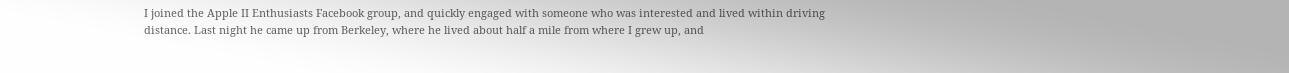I joined the Apple II Enthusiasts Facebook group, and quickly engaged with someone who was interested and lived within driving distance. Last night he came up from Berkeley, where he lived about half a mile from where I grew up, and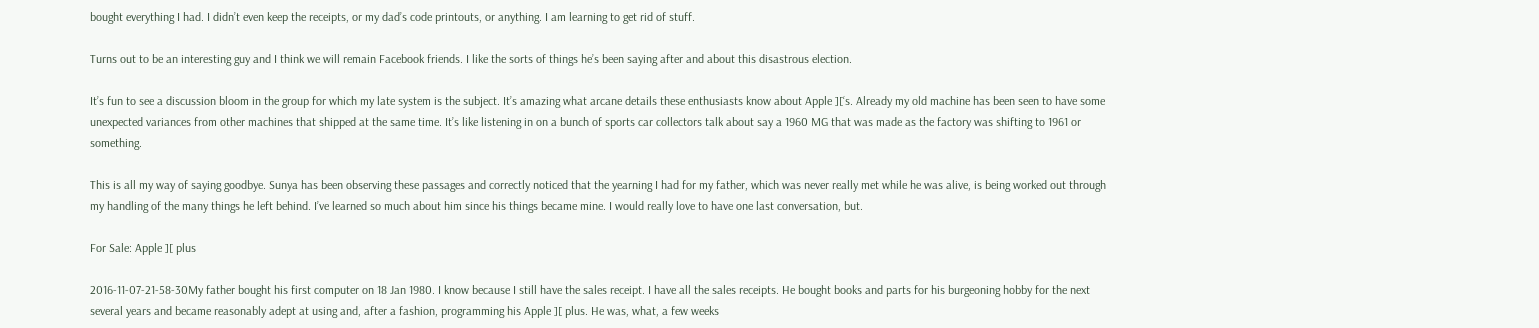bought everything I had. I didn’t even keep the receipts, or my dad’s code printouts, or anything. I am learning to get rid of stuff.

Turns out to be an interesting guy and I think we will remain Facebook friends. I like the sorts of things he’s been saying after and about this disastrous election.

It’s fun to see a discussion bloom in the group for which my late system is the subject. It’s amazing what arcane details these enthusiasts know about Apple ][‘s. Already my old machine has been seen to have some unexpected variances from other machines that shipped at the same time. It’s like listening in on a bunch of sports car collectors talk about say a 1960 MG that was made as the factory was shifting to 1961 or something.

This is all my way of saying goodbye. Sunya has been observing these passages and correctly noticed that the yearning I had for my father, which was never really met while he was alive, is being worked out through my handling of the many things he left behind. I’ve learned so much about him since his things became mine. I would really love to have one last conversation, but.

For Sale: Apple ][ plus

2016-11-07-21-58-30My father bought his first computer on 18 Jan 1980. I know because I still have the sales receipt. I have all the sales receipts. He bought books and parts for his burgeoning hobby for the next several years and became reasonably adept at using and, after a fashion, programming his Apple ][ plus. He was, what, a few weeks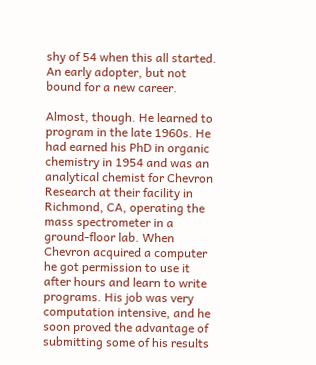shy of 54 when this all started. An early adopter, but not bound for a new career.

Almost, though. He learned to program in the late 1960s. He had earned his PhD in organic chemistry in 1954 and was an analytical chemist for Chevron Research at their facility in Richmond, CA, operating the mass spectrometer in a ground-floor lab. When Chevron acquired a computer he got permission to use it after hours and learn to write programs. His job was very computation intensive, and he soon proved the advantage of submitting some of his results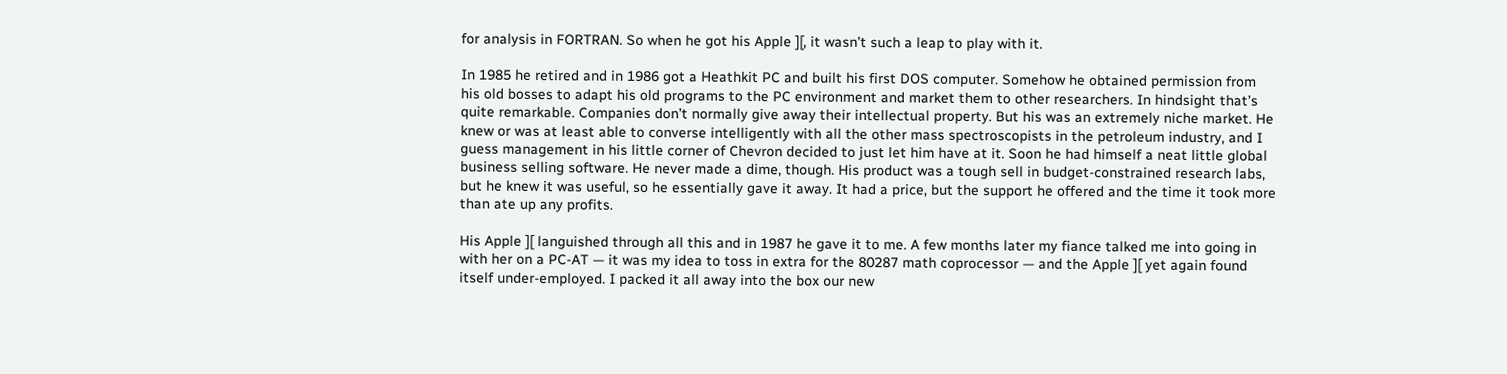for analysis in FORTRAN. So when he got his Apple ][, it wasn’t such a leap to play with it.

In 1985 he retired and in 1986 got a Heathkit PC and built his first DOS computer. Somehow he obtained permission from his old bosses to adapt his old programs to the PC environment and market them to other researchers. In hindsight that’s quite remarkable. Companies don’t normally give away their intellectual property. But his was an extremely niche market. He knew or was at least able to converse intelligently with all the other mass spectroscopists in the petroleum industry, and I guess management in his little corner of Chevron decided to just let him have at it. Soon he had himself a neat little global business selling software. He never made a dime, though. His product was a tough sell in budget-constrained research labs, but he knew it was useful, so he essentially gave it away. It had a price, but the support he offered and the time it took more than ate up any profits.

His Apple ][ languished through all this and in 1987 he gave it to me. A few months later my fiance talked me into going in with her on a PC-AT — it was my idea to toss in extra for the 80287 math coprocessor — and the Apple ][ yet again found itself under-employed. I packed it all away into the box our new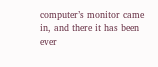computer’s monitor came in, and there it has been ever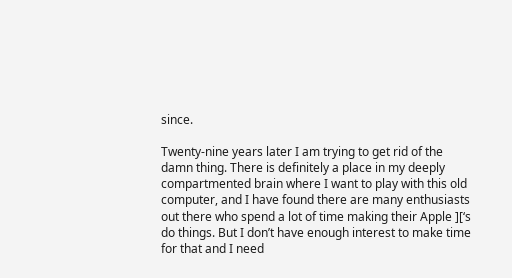since.

Twenty-nine years later I am trying to get rid of the damn thing. There is definitely a place in my deeply compartmented brain where I want to play with this old computer, and I have found there are many enthusiasts out there who spend a lot of time making their Apple ][‘s do things. But I don’t have enough interest to make time for that and I need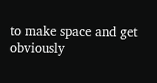to make space and get obviously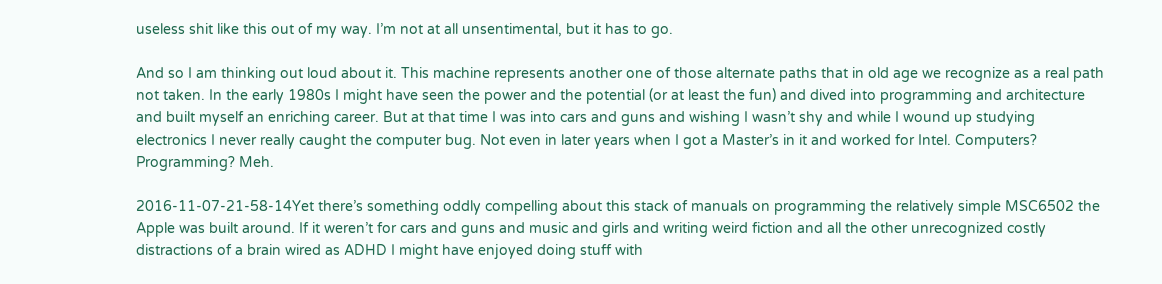useless shit like this out of my way. I’m not at all unsentimental, but it has to go.

And so I am thinking out loud about it. This machine represents another one of those alternate paths that in old age we recognize as a real path not taken. In the early 1980s I might have seen the power and the potential (or at least the fun) and dived into programming and architecture and built myself an enriching career. But at that time I was into cars and guns and wishing I wasn’t shy and while I wound up studying electronics I never really caught the computer bug. Not even in later years when I got a Master’s in it and worked for Intel. Computers? Programming? Meh.

2016-11-07-21-58-14Yet there’s something oddly compelling about this stack of manuals on programming the relatively simple MSC6502 the Apple was built around. If it weren’t for cars and guns and music and girls and writing weird fiction and all the other unrecognized costly distractions of a brain wired as ADHD I might have enjoyed doing stuff with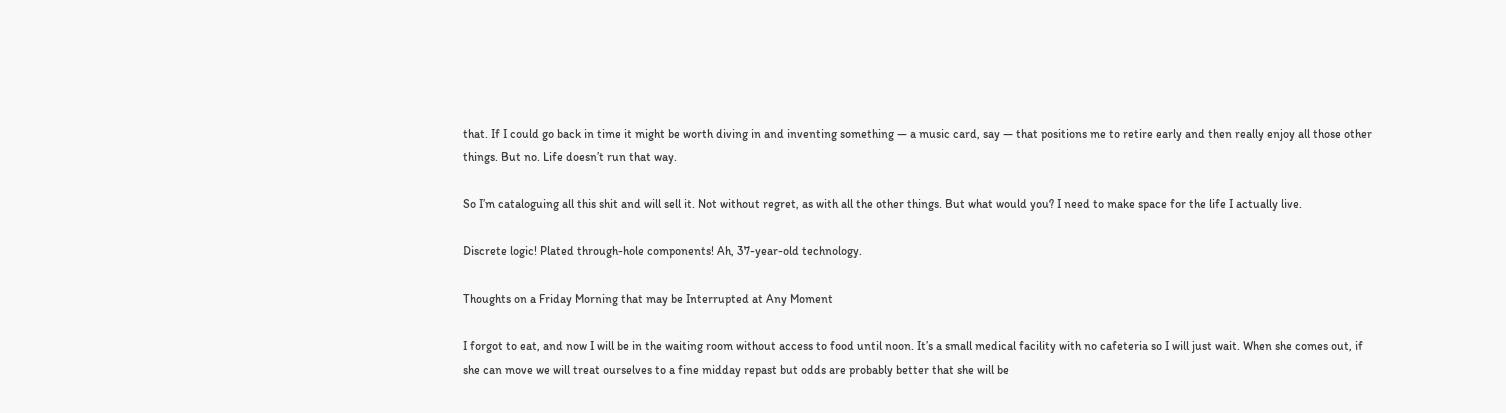that. If I could go back in time it might be worth diving in and inventing something — a music card, say — that positions me to retire early and then really enjoy all those other things. But no. Life doesn’t run that way.

So I’m cataloguing all this shit and will sell it. Not without regret, as with all the other things. But what would you? I need to make space for the life I actually live.

Discrete logic! Plated through-hole components! Ah, 37-year-old technology.

Thoughts on a Friday Morning that may be Interrupted at Any Moment

I forgot to eat, and now I will be in the waiting room without access to food until noon. It’s a small medical facility with no cafeteria so I will just wait. When she comes out, if she can move we will treat ourselves to a fine midday repast but odds are probably better that she will be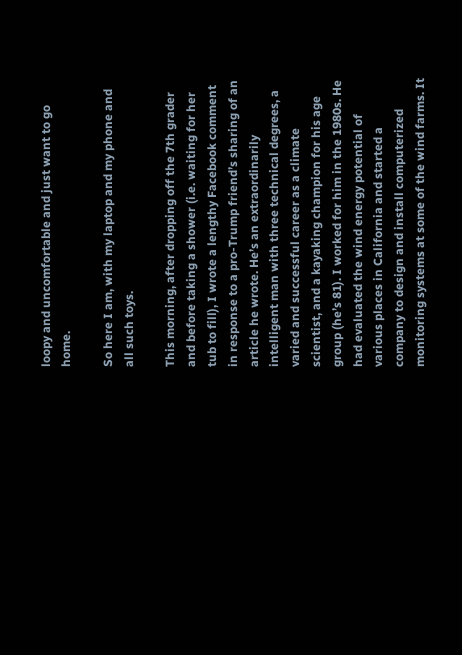loopy and uncomfortable and just want to go home.

So here I am, with my laptop and my phone and all such toys.

This morning, after dropping off the 7th grader and before taking a shower (i.e. waiting for her tub to fill), I wrote a lengthy Facebook comment in response to a pro-Trump friend’s sharing of an article he wrote. He’s an extraordinarily intelligent man with three technical degrees, a varied and successful career as a climate scientist, and a kayaking champion for his age group (he’s 81). I worked for him in the 1980s. He had evaluated the wind energy potential of various places in California and started a company to design and install computerized monitoring systems at some of the wind farms. It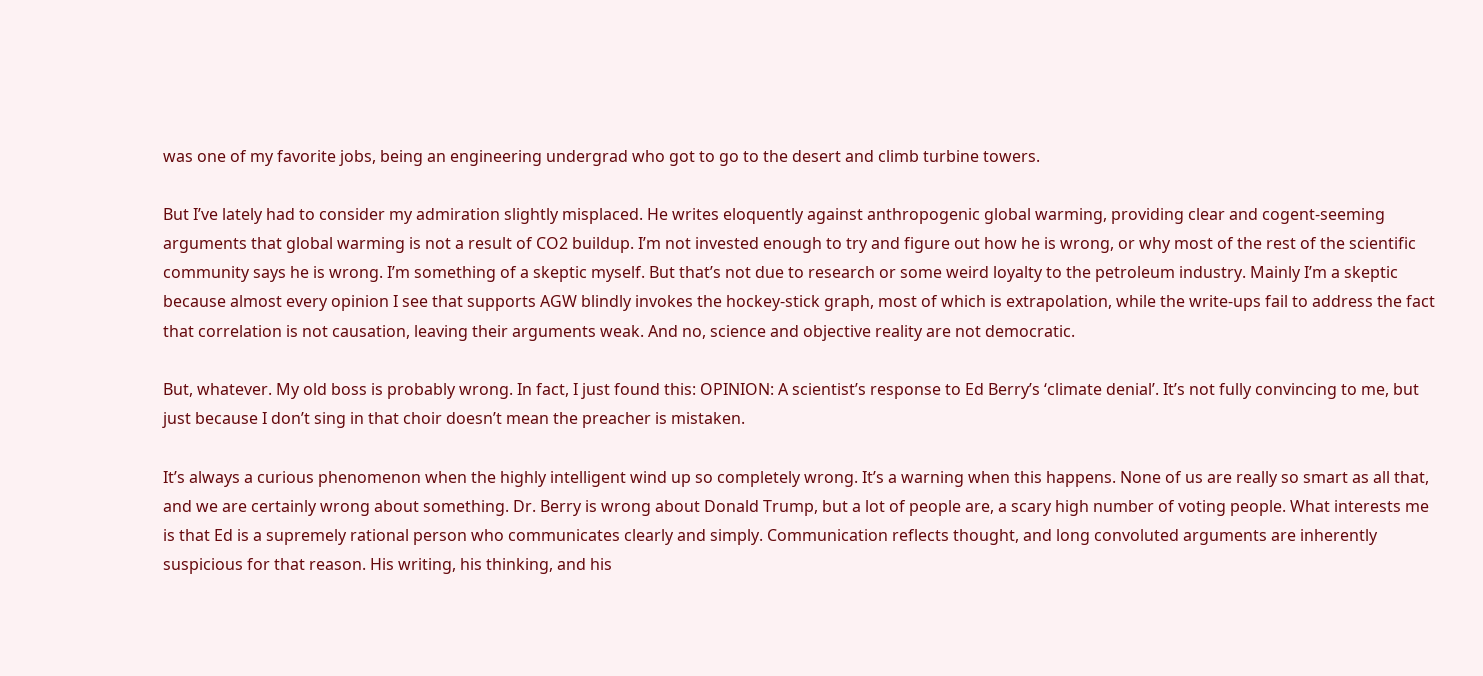was one of my favorite jobs, being an engineering undergrad who got to go to the desert and climb turbine towers.

But I’ve lately had to consider my admiration slightly misplaced. He writes eloquently against anthropogenic global warming, providing clear and cogent-seeming arguments that global warming is not a result of CO2 buildup. I’m not invested enough to try and figure out how he is wrong, or why most of the rest of the scientific community says he is wrong. I’m something of a skeptic myself. But that’s not due to research or some weird loyalty to the petroleum industry. Mainly I’m a skeptic because almost every opinion I see that supports AGW blindly invokes the hockey-stick graph, most of which is extrapolation, while the write-ups fail to address the fact that correlation is not causation, leaving their arguments weak. And no, science and objective reality are not democratic.

But, whatever. My old boss is probably wrong. In fact, I just found this: OPINION: A scientist’s response to Ed Berry’s ‘climate denial’. It’s not fully convincing to me, but just because I don’t sing in that choir doesn’t mean the preacher is mistaken.

It’s always a curious phenomenon when the highly intelligent wind up so completely wrong. It’s a warning when this happens. None of us are really so smart as all that, and we are certainly wrong about something. Dr. Berry is wrong about Donald Trump, but a lot of people are, a scary high number of voting people. What interests me is that Ed is a supremely rational person who communicates clearly and simply. Communication reflects thought, and long convoluted arguments are inherently suspicious for that reason. His writing, his thinking, and his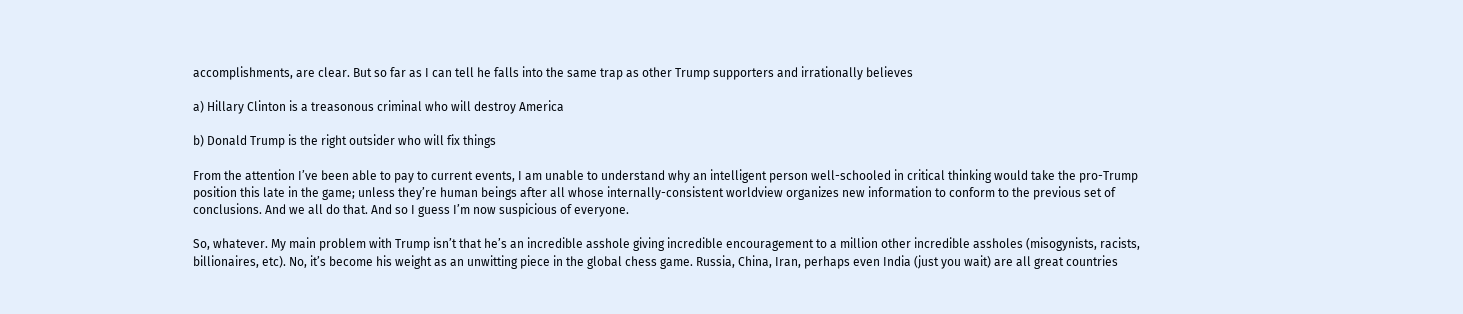accomplishments, are clear. But so far as I can tell he falls into the same trap as other Trump supporters and irrationally believes

a) Hillary Clinton is a treasonous criminal who will destroy America

b) Donald Trump is the right outsider who will fix things

From the attention I’ve been able to pay to current events, I am unable to understand why an intelligent person well-schooled in critical thinking would take the pro-Trump position this late in the game; unless they’re human beings after all whose internally-consistent worldview organizes new information to conform to the previous set of conclusions. And we all do that. And so I guess I’m now suspicious of everyone.

So, whatever. My main problem with Trump isn’t that he’s an incredible asshole giving incredible encouragement to a million other incredible assholes (misogynists, racists, billionaires, etc). No, it’s become his weight as an unwitting piece in the global chess game. Russia, China, Iran, perhaps even India (just you wait) are all great countries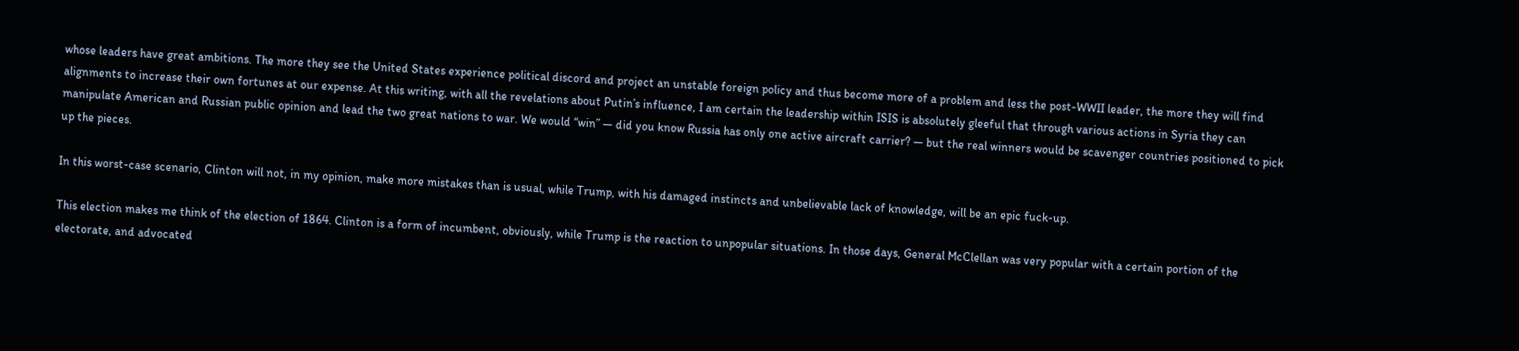whose leaders have great ambitions. The more they see the United States experience political discord and project an unstable foreign policy and thus become more of a problem and less the post-WWII leader, the more they will find alignments to increase their own fortunes at our expense. At this writing, with all the revelations about Putin’s influence, I am certain the leadership within ISIS is absolutely gleeful that through various actions in Syria they can manipulate American and Russian public opinion and lead the two great nations to war. We would “win” — did you know Russia has only one active aircraft carrier? — but the real winners would be scavenger countries positioned to pick up the pieces.

In this worst-case scenario, Clinton will not, in my opinion, make more mistakes than is usual, while Trump, with his damaged instincts and unbelievable lack of knowledge, will be an epic fuck-up.

This election makes me think of the election of 1864. Clinton is a form of incumbent, obviously, while Trump is the reaction to unpopular situations. In those days, General McClellan was very popular with a certain portion of the electorate, and advocated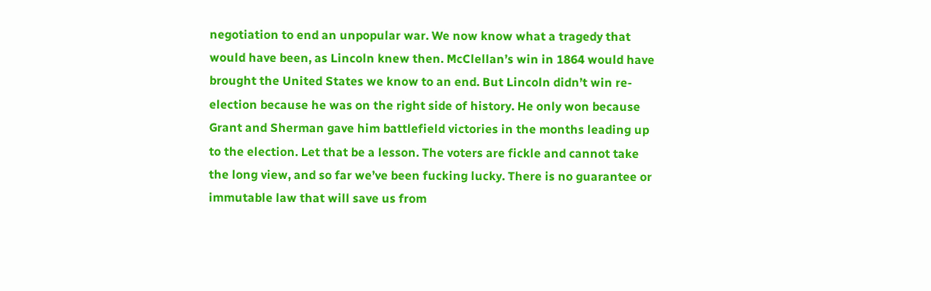negotiation to end an unpopular war. We now know what a tragedy that would have been, as Lincoln knew then. McClellan’s win in 1864 would have brought the United States we know to an end. But Lincoln didn’t win re-election because he was on the right side of history. He only won because Grant and Sherman gave him battlefield victories in the months leading up to the election. Let that be a lesson. The voters are fickle and cannot take the long view, and so far we’ve been fucking lucky. There is no guarantee or immutable law that will save us from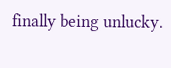finally being unlucky.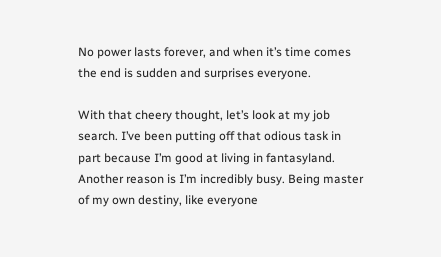No power lasts forever, and when it’s time comes the end is sudden and surprises everyone.

With that cheery thought, let’s look at my job search. I’ve been putting off that odious task in part because I’m good at living in fantasyland. Another reason is I’m incredibly busy. Being master of my own destiny, like everyone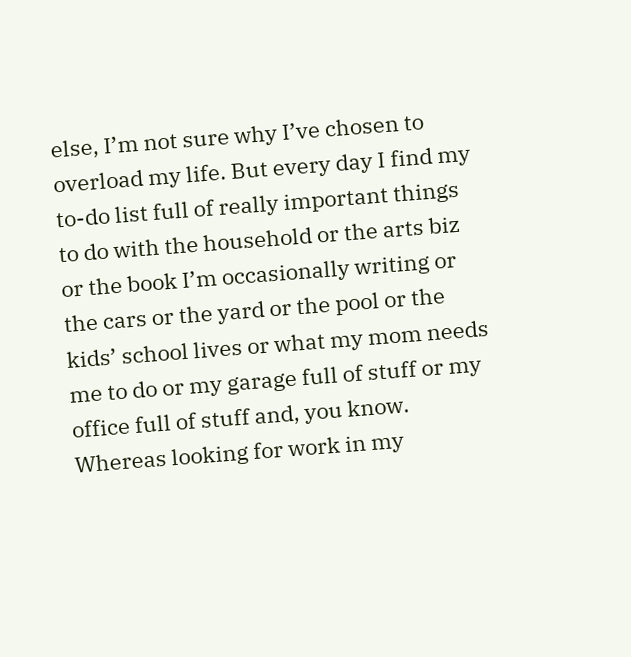else, I’m not sure why I’ve chosen to overload my life. But every day I find my to-do list full of really important things to do with the household or the arts biz or the book I’m occasionally writing or the cars or the yard or the pool or the kids’ school lives or what my mom needs me to do or my garage full of stuff or my office full of stuff and, you know. Whereas looking for work in my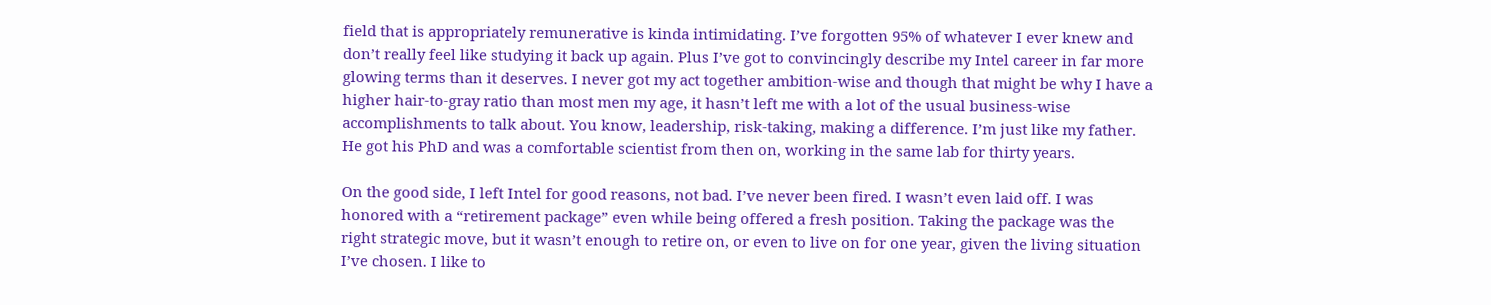field that is appropriately remunerative is kinda intimidating. I’ve forgotten 95% of whatever I ever knew and don’t really feel like studying it back up again. Plus I’ve got to convincingly describe my Intel career in far more glowing terms than it deserves. I never got my act together ambition-wise and though that might be why I have a higher hair-to-gray ratio than most men my age, it hasn’t left me with a lot of the usual business-wise accomplishments to talk about. You know, leadership, risk-taking, making a difference. I’m just like my father. He got his PhD and was a comfortable scientist from then on, working in the same lab for thirty years.

On the good side, I left Intel for good reasons, not bad. I’ve never been fired. I wasn’t even laid off. I was honored with a “retirement package” even while being offered a fresh position. Taking the package was the right strategic move, but it wasn’t enough to retire on, or even to live on for one year, given the living situation I’ve chosen. I like to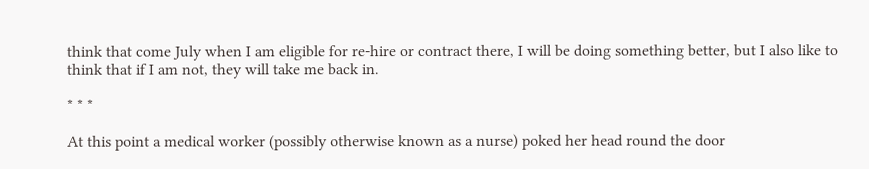think that come July when I am eligible for re-hire or contract there, I will be doing something better, but I also like to think that if I am not, they will take me back in.

* * *

At this point a medical worker (possibly otherwise known as a nurse) poked her head round the door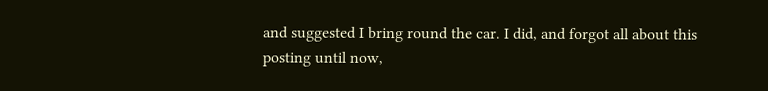and suggested I bring round the car. I did, and forgot all about this posting until now,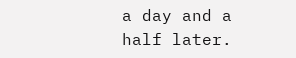a day and a half later.